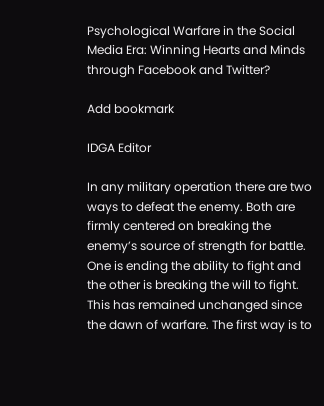Psychological Warfare in the Social Media Era: Winning Hearts and Minds through Facebook and Twitter?

Add bookmark

IDGA Editor

In any military operation there are two ways to defeat the enemy. Both are firmly centered on breaking the enemy’s source of strength for battle. One is ending the ability to fight and the other is breaking the will to fight. This has remained unchanged since the dawn of warfare. The first way is to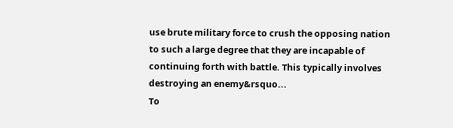use brute military force to crush the opposing nation to such a large degree that they are incapable of continuing forth with battle. This typically involves destroying an enemy&rsquo...
To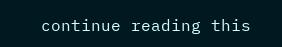continue reading this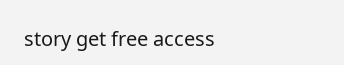story get free access